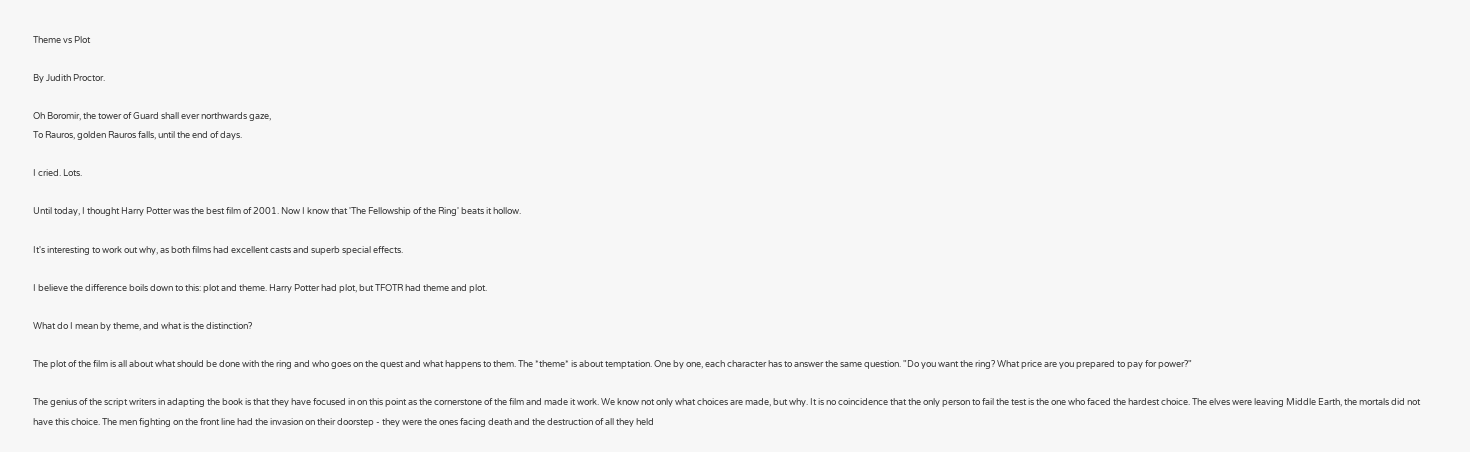Theme vs Plot

By Judith Proctor.

Oh Boromir, the tower of Guard shall ever northwards gaze,
To Rauros, golden Rauros falls, until the end of days.

I cried. Lots.

Until today, I thought Harry Potter was the best film of 2001. Now I know that 'The Fellowship of the Ring' beats it hollow.

It's interesting to work out why, as both films had excellent casts and superb special effects.

I believe the difference boils down to this: plot and theme. Harry Potter had plot, but TFOTR had theme and plot.

What do I mean by theme, and what is the distinction?

The plot of the film is all about what should be done with the ring and who goes on the quest and what happens to them. The *theme* is about temptation. One by one, each character has to answer the same question. "Do you want the ring? What price are you prepared to pay for power?"

The genius of the script writers in adapting the book is that they have focused in on this point as the cornerstone of the film and made it work. We know not only what choices are made, but why. It is no coincidence that the only person to fail the test is the one who faced the hardest choice. The elves were leaving Middle Earth, the mortals did not have this choice. The men fighting on the front line had the invasion on their doorstep - they were the ones facing death and the destruction of all they held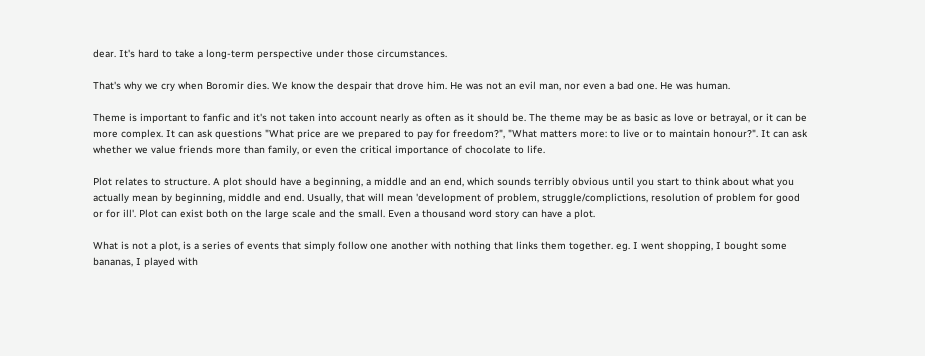dear. It's hard to take a long-term perspective under those circumstances.

That's why we cry when Boromir dies. We know the despair that drove him. He was not an evil man, nor even a bad one. He was human.

Theme is important to fanfic and it's not taken into account nearly as often as it should be. The theme may be as basic as love or betrayal, or it can be more complex. It can ask questions "What price are we prepared to pay for freedom?", "What matters more: to live or to maintain honour?". It can ask whether we value friends more than family, or even the critical importance of chocolate to life.

Plot relates to structure. A plot should have a beginning, a middle and an end, which sounds terribly obvious until you start to think about what you actually mean by beginning, middle and end. Usually, that will mean 'development of problem, struggle/complictions, resolution of problem for good or for ill'. Plot can exist both on the large scale and the small. Even a thousand word story can have a plot.

What is not a plot, is a series of events that simply follow one another with nothing that links them together. eg. I went shopping, I bought some bananas, I played with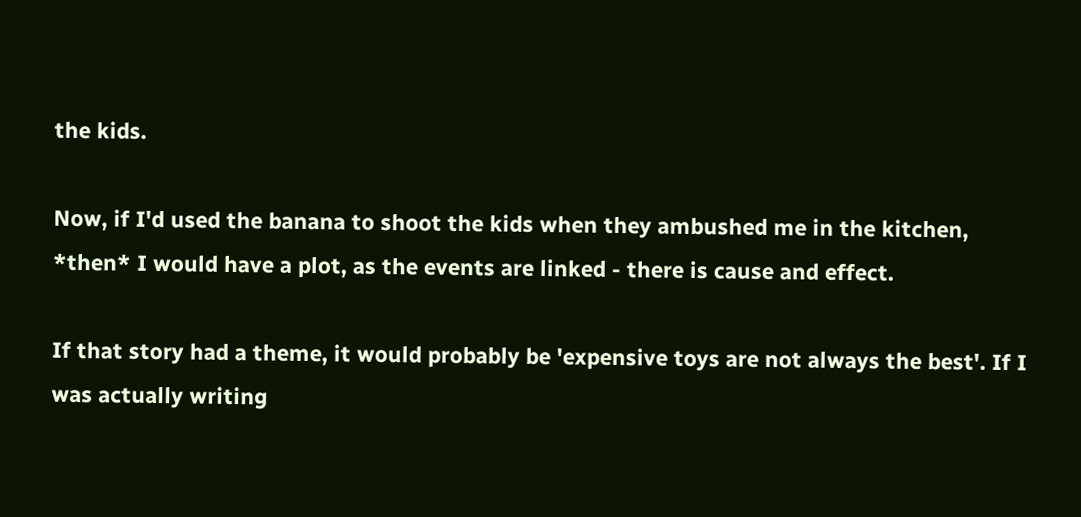the kids.

Now, if I'd used the banana to shoot the kids when they ambushed me in the kitchen, *then* I would have a plot, as the events are linked - there is cause and effect.

If that story had a theme, it would probably be 'expensive toys are not always the best'. If I was actually writing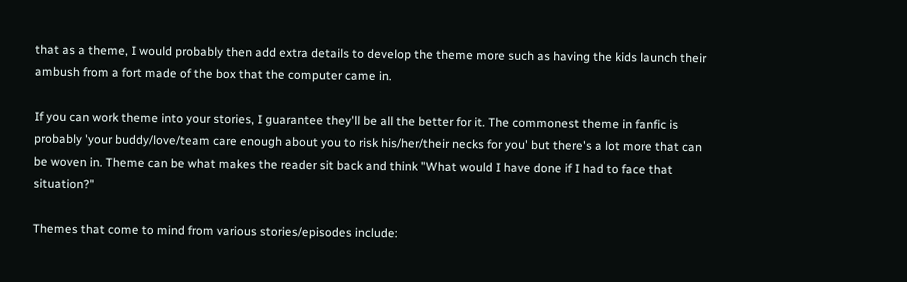that as a theme, I would probably then add extra details to develop the theme more such as having the kids launch their ambush from a fort made of the box that the computer came in.

If you can work theme into your stories, I guarantee they'll be all the better for it. The commonest theme in fanfic is probably 'your buddy/love/team care enough about you to risk his/her/their necks for you' but there's a lot more that can be woven in. Theme can be what makes the reader sit back and think "What would I have done if I had to face that situation?"

Themes that come to mind from various stories/episodes include: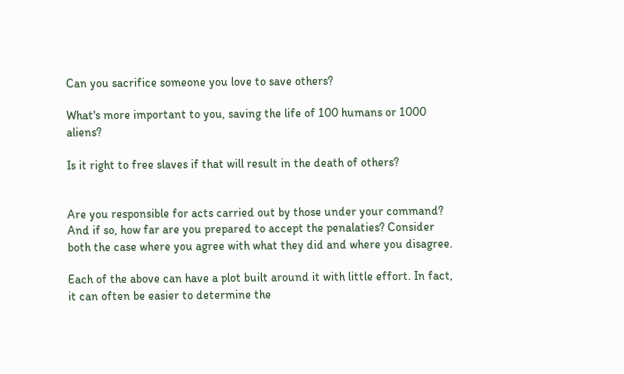Can you sacrifice someone you love to save others?

What's more important to you, saving the life of 100 humans or 1000 aliens?

Is it right to free slaves if that will result in the death of others?


Are you responsible for acts carried out by those under your command? And if so, how far are you prepared to accept the penalaties? Consider both the case where you agree with what they did and where you disagree.

Each of the above can have a plot built around it with little effort. In fact, it can often be easier to determine the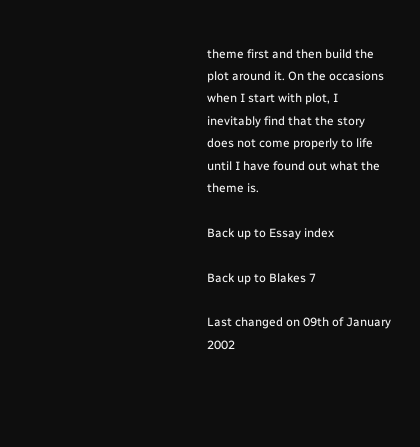theme first and then build the plot around it. On the occasions when I start with plot, I inevitably find that the story does not come properly to life until I have found out what the theme is.

Back up to Essay index

Back up to Blakes 7

Last changed on 09th of January 2002